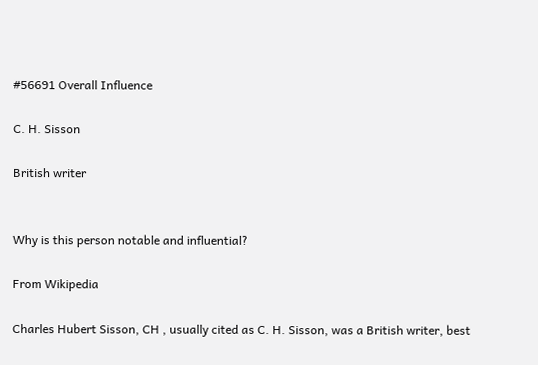#56691 Overall Influence

C. H. Sisson

British writer


Why is this person notable and influential?

From Wikipedia

Charles Hubert Sisson, CH , usually cited as C. H. Sisson, was a British writer, best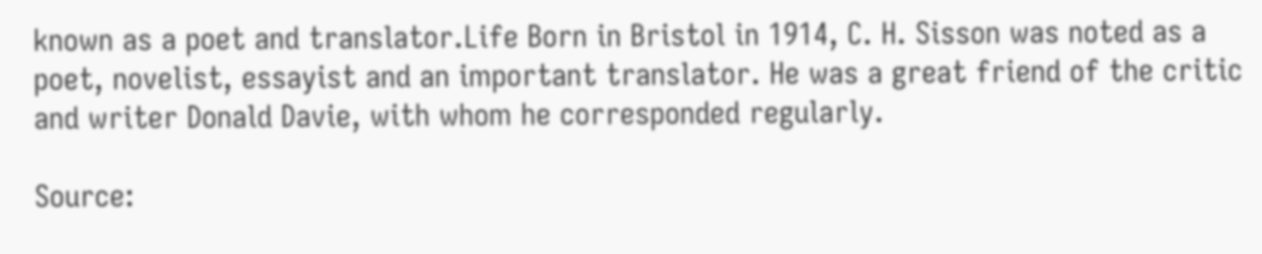known as a poet and translator.Life Born in Bristol in 1914, C. H. Sisson was noted as a poet, novelist, essayist and an important translator. He was a great friend of the critic and writer Donald Davie, with whom he corresponded regularly.

Source: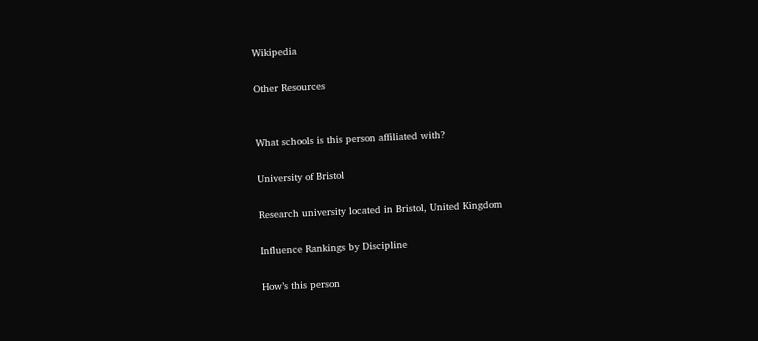Wikipedia

Other Resources


What schools is this person affiliated with?

University of Bristol

Research university located in Bristol, United Kingdom

Influence Rankings by Discipline

How’s this person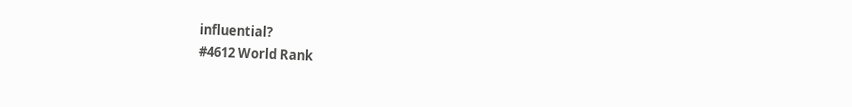influential?
#4612 World Rank